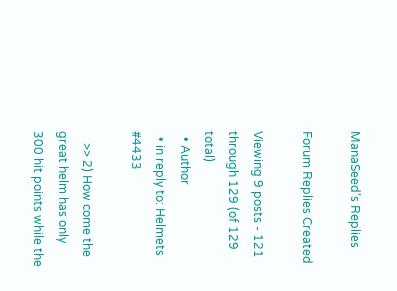ManaSeed's Replies

Forum Replies Created

Viewing 9 posts - 121 through 129 (of 129 total)
  • Author
  • in reply to: Helmets #4433

    >> 2) How come the great helm has only 300 hit points while the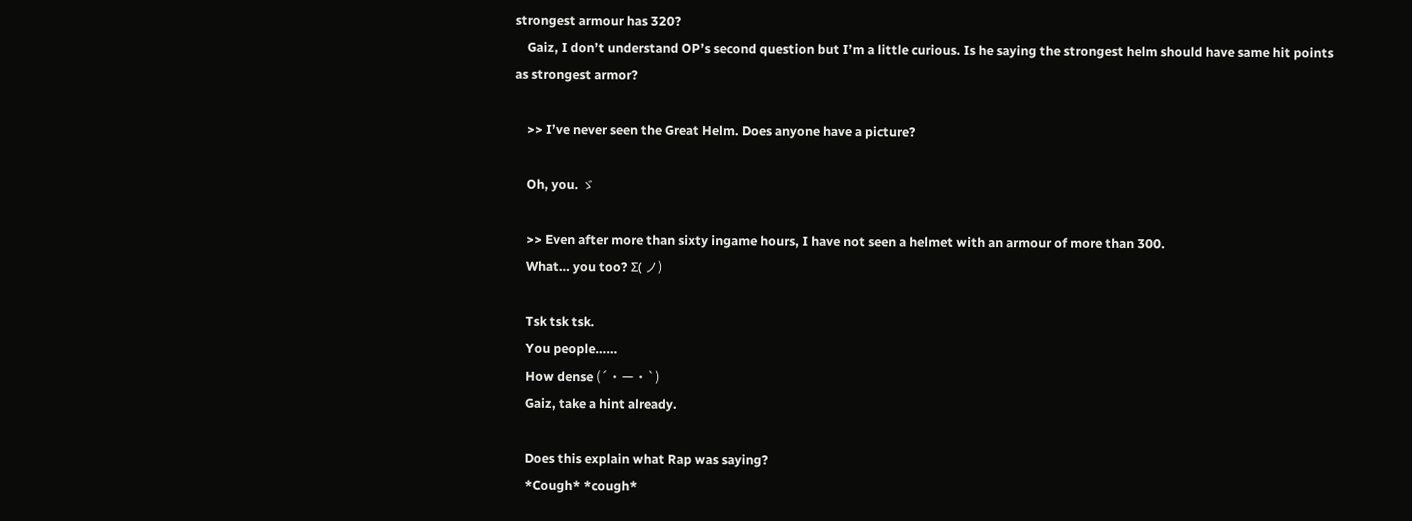strongest armour has 320?
    Gaiz, I don’t understand OP’s second question but I’m a little curious. Is he saying the strongest helm should have same hit points as strongest armor?

    >> I’ve never seen the Great Helm. Does anyone have a picture?

    Oh, you. ゞ

    >> Even after more than sixty ingame hours, I have not seen a helmet with an armour of more than 300.
    What… you too? Σ( ノ)

    Tsk tsk tsk.
    You people……
    How dense (´・ー・`)
    Gaiz, take a hint already.

    Does this explain what Rap was saying?
    *Cough* *cough*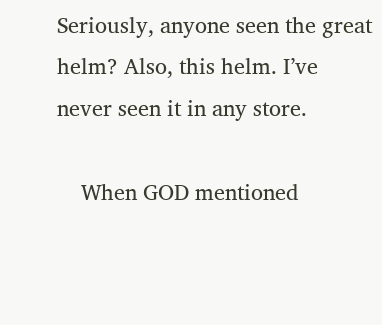Seriously, anyone seen the great helm? Also, this helm. I’ve never seen it in any store.

    When GOD mentioned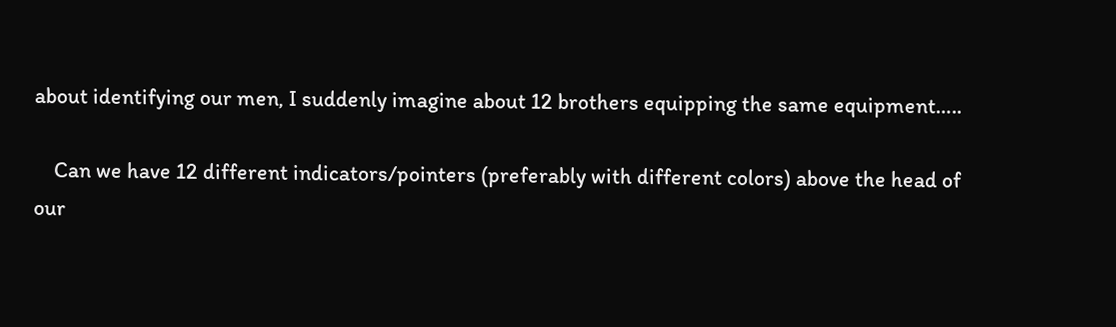about identifying our men, I suddenly imagine about 12 brothers equipping the same equipment…..

    Can we have 12 different indicators/pointers (preferably with different colors) above the head of our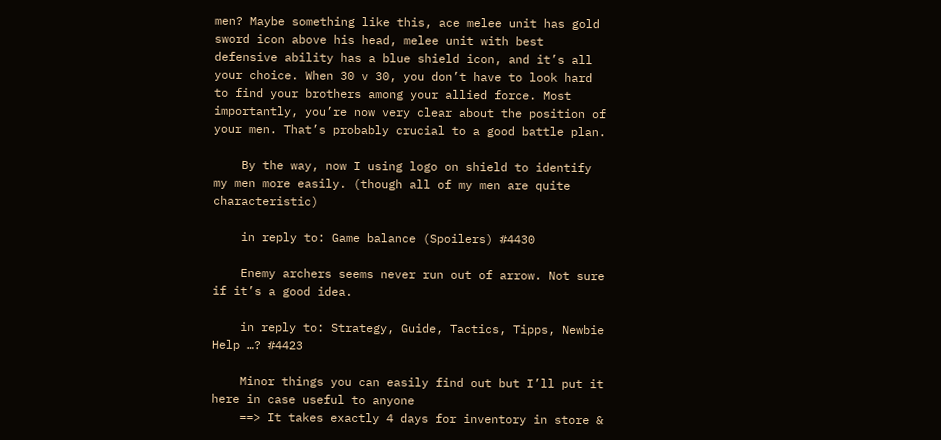men? Maybe something like this, ace melee unit has gold sword icon above his head, melee unit with best defensive ability has a blue shield icon, and it’s all your choice. When 30 v 30, you don’t have to look hard to find your brothers among your allied force. Most importantly, you’re now very clear about the position of your men. That’s probably crucial to a good battle plan.

    By the way, now I using logo on shield to identify my men more easily. (though all of my men are quite characteristic)

    in reply to: Game balance (Spoilers) #4430

    Enemy archers seems never run out of arrow. Not sure if it’s a good idea.

    in reply to: Strategy, Guide, Tactics, Tipps, Newbie Help …? #4423

    Minor things you can easily find out but I’ll put it here in case useful to anyone
    ==> It takes exactly 4 days for inventory in store &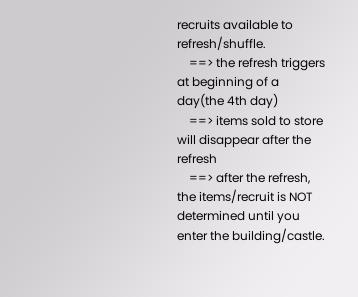recruits available to refresh/shuffle.
    ==> the refresh triggers at beginning of a day(the 4th day)
    ==> items sold to store will disappear after the refresh
    ==> after the refresh, the items/recruit is NOT determined until you enter the building/castle.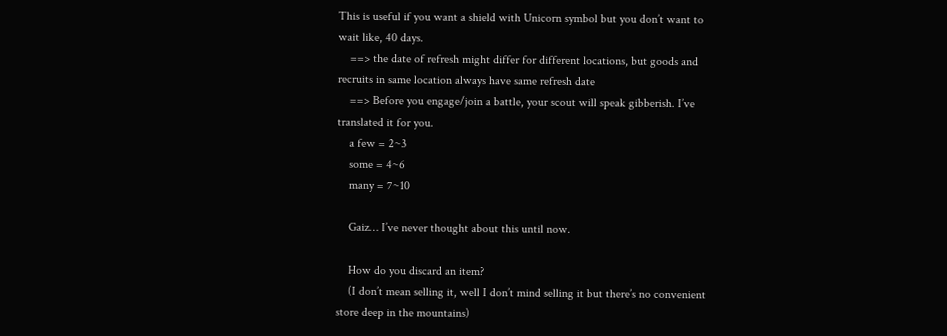This is useful if you want a shield with Unicorn symbol but you don’t want to wait like, 40 days.
    ==> the date of refresh might differ for different locations, but goods and recruits in same location always have same refresh date
    ==> Before you engage/join a battle, your scout will speak gibberish. I’ve translated it for you.
    a few = 2~3
    some = 4~6
    many = 7~10

    Gaiz… I’ve never thought about this until now.

    How do you discard an item?
    (I don’t mean selling it, well I don’t mind selling it but there’s no convenient store deep in the mountains)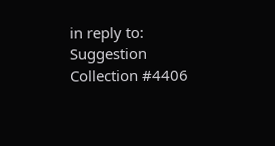in reply to: Suggestion Collection #4406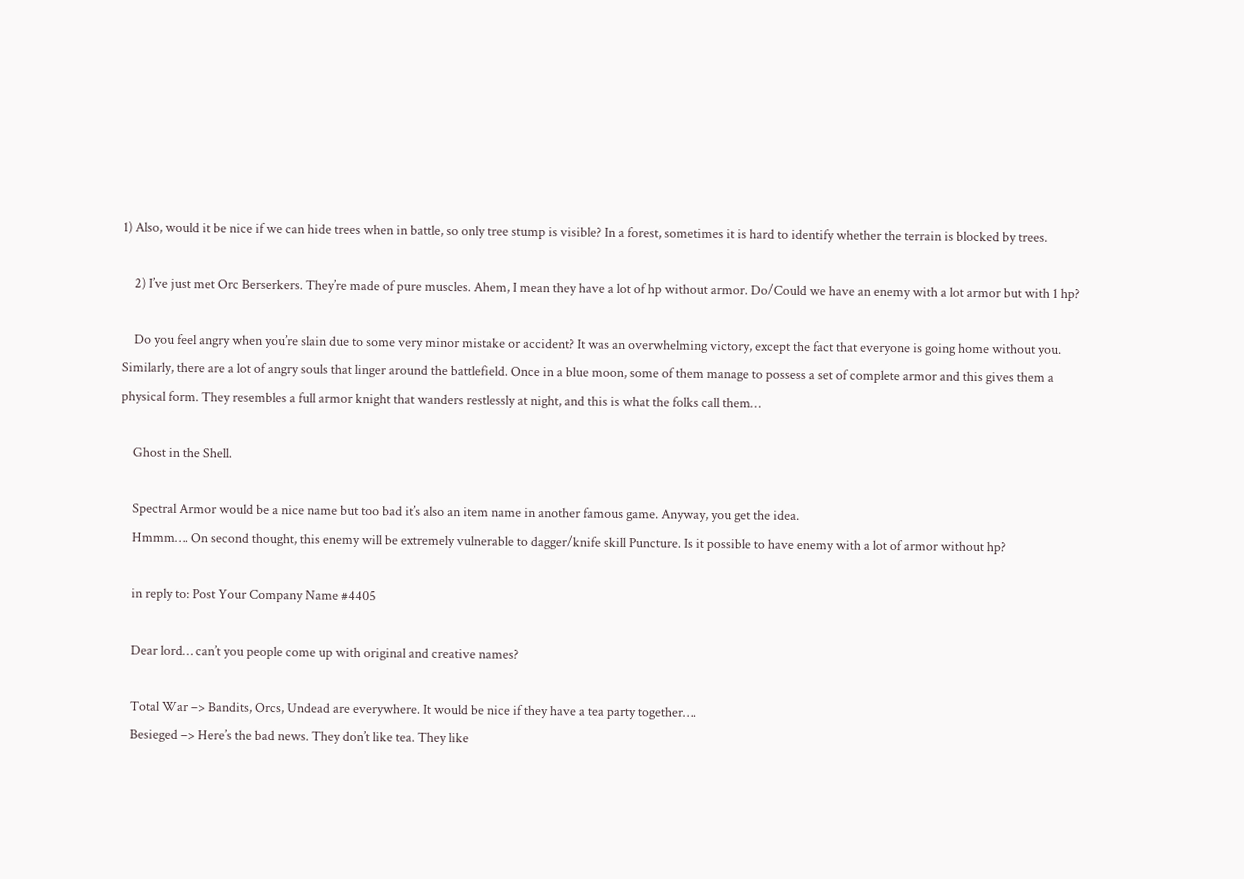1) Also, would it be nice if we can hide trees when in battle, so only tree stump is visible? In a forest, sometimes it is hard to identify whether the terrain is blocked by trees.

    2) I’ve just met Orc Berserkers. They’re made of pure muscles. Ahem, I mean they have a lot of hp without armor. Do/Could we have an enemy with a lot armor but with 1 hp?

    Do you feel angry when you’re slain due to some very minor mistake or accident? It was an overwhelming victory, except the fact that everyone is going home without you. Similarly, there are a lot of angry souls that linger around the battlefield. Once in a blue moon, some of them manage to possess a set of complete armor and this gives them a physical form. They resembles a full armor knight that wanders restlessly at night, and this is what the folks call them…

    Ghost in the Shell.

    Spectral Armor would be a nice name but too bad it’s also an item name in another famous game. Anyway, you get the idea.
    Hmmm…. On second thought, this enemy will be extremely vulnerable to dagger/knife skill Puncture. Is it possible to have enemy with a lot of armor without hp?

    in reply to: Post Your Company Name #4405

    Dear lord… can’t you people come up with original and creative names?

    Total War –> Bandits, Orcs, Undead are everywhere. It would be nice if they have a tea party together….
    Besieged –> Here’s the bad news. They don’t like tea. They like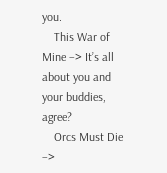you.
    This War of Mine –> It’s all about you and your buddies, agree?
    Orcs Must Die –>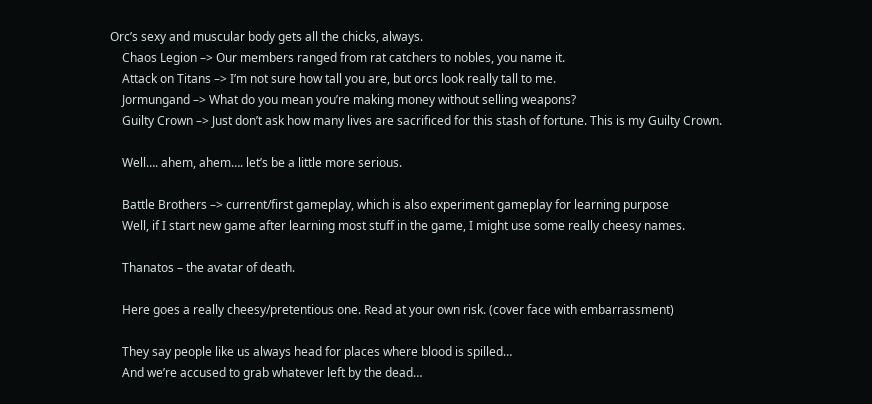Orc’s sexy and muscular body gets all the chicks, always.
    Chaos Legion –> Our members ranged from rat catchers to nobles, you name it.
    Attack on Titans –> I’m not sure how tall you are, but orcs look really tall to me.
    Jormungand –> What do you mean you’re making money without selling weapons?
    Guilty Crown –> Just don’t ask how many lives are sacrificed for this stash of fortune. This is my Guilty Crown.

    Well…. ahem, ahem…. let’s be a little more serious.

    Battle Brothers –> current/first gameplay, which is also experiment gameplay for learning purpose
    Well, if I start new game after learning most stuff in the game, I might use some really cheesy names.

    Thanatos – the avatar of death.

    Here goes a really cheesy/pretentious one. Read at your own risk. (cover face with embarrassment)

    They say people like us always head for places where blood is spilled…
    And we’re accused to grab whatever left by the dead…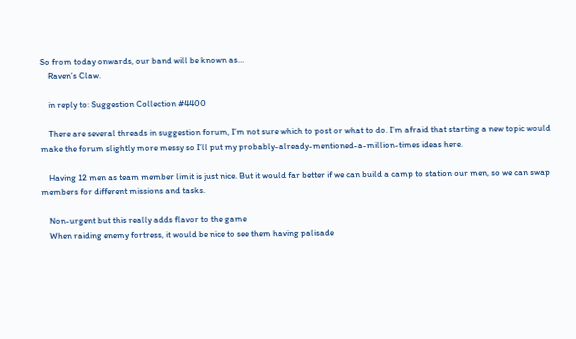So from today onwards, our band will be known as…
    Raven’s Claw.

    in reply to: Suggestion Collection #4400

    There are several threads in suggestion forum, I’m not sure which to post or what to do. I’m afraid that starting a new topic would make the forum slightly more messy so I’ll put my probably-already-mentioned-a-million-times ideas here.

    Having 12 men as team member limit is just nice. But it would far better if we can build a camp to station our men, so we can swap members for different missions and tasks.

    Non-urgent but this really adds flavor to the game
    When raiding enemy fortress, it would be nice to see them having palisade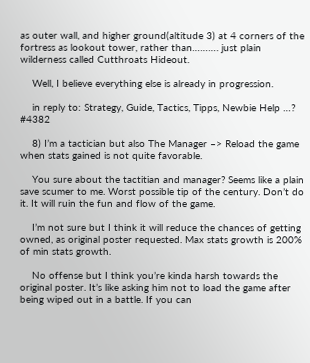as outer wall, and higher ground(altitude 3) at 4 corners of the fortress as lookout tower, rather than………. just plain wilderness called Cutthroats Hideout.

    Well, I believe everything else is already in progression.

    in reply to: Strategy, Guide, Tactics, Tipps, Newbie Help …? #4382

    8) I’m a tactician but also The Manager –> Reload the game when stats gained is not quite favorable.

    You sure about the tactitian and manager? Seems like a plain save scumer to me. Worst possible tip of the century. Don’t do it. It will ruin the fun and flow of the game.

    I’m not sure but I think it will reduce the chances of getting owned, as original poster requested. Max stats growth is 200% of min stats growth.

    No offense but I think you’re kinda harsh towards the original poster. It’s like asking him not to load the game after being wiped out in a battle. If you can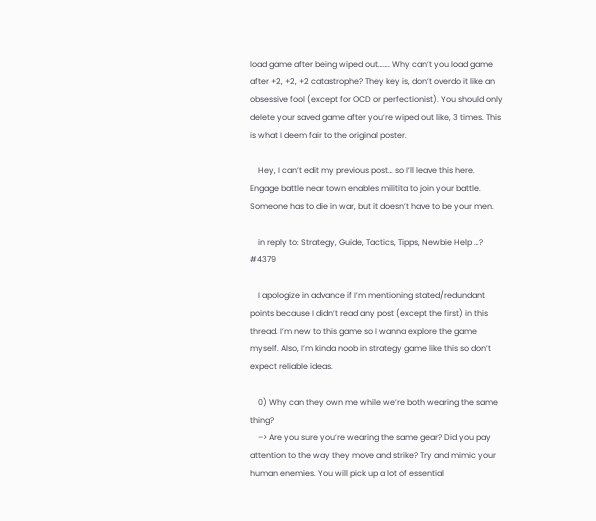load game after being wiped out……. Why can’t you load game after +2, +2, +2 catastrophe? They key is, don’t overdo it like an obsessive fool (except for OCD or perfectionist). You should only delete your saved game after you’re wiped out like, 3 times. This is what I deem fair to the original poster.

    Hey, I can’t edit my previous post… so I’ll leave this here. Engage battle near town enables militita to join your battle. Someone has to die in war, but it doesn’t have to be your men.

    in reply to: Strategy, Guide, Tactics, Tipps, Newbie Help …? #4379

    I apologize in advance if I’m mentioning stated/redundant points because I didn’t read any post (except the first) in this thread. I’m new to this game so I wanna explore the game myself. Also, I’m kinda noob in strategy game like this so don’t expect reliable ideas.

    0) Why can they own me while we’re both wearing the same thing?
    –> Are you sure you’re wearing the same gear? Did you pay attention to the way they move and strike? Try and mimic your human enemies. You will pick up a lot of essential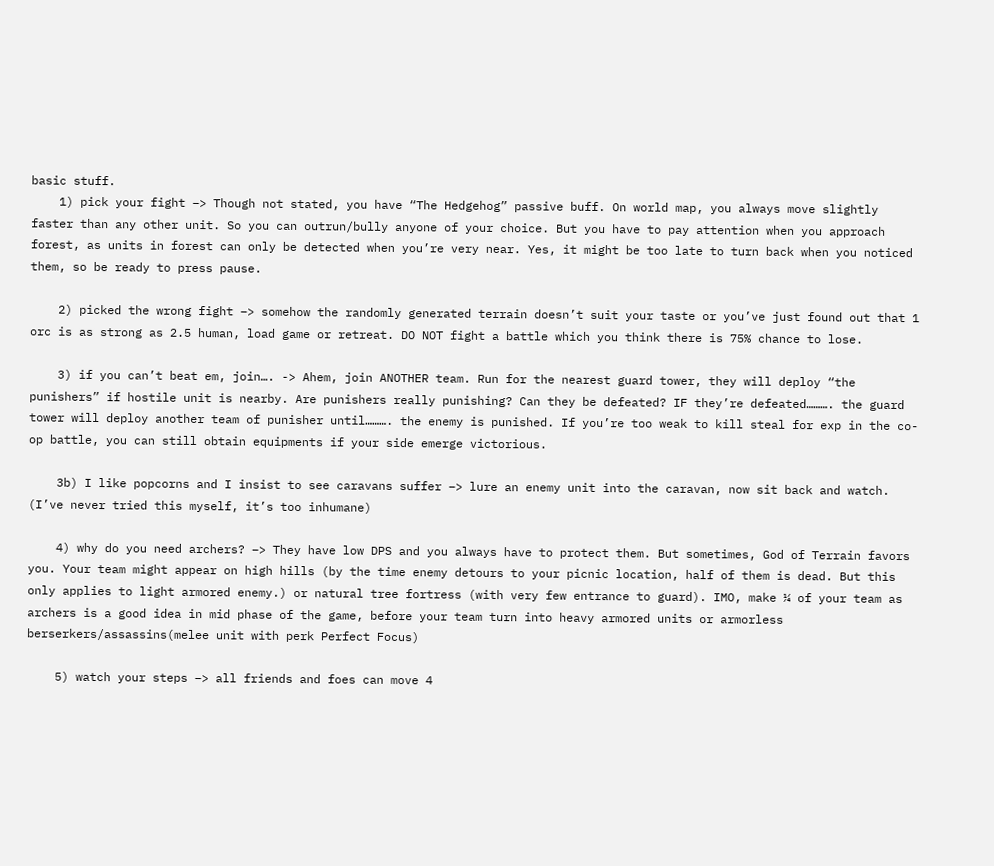basic stuff.
    1) pick your fight –> Though not stated, you have “The Hedgehog” passive buff. On world map, you always move slightly faster than any other unit. So you can outrun/bully anyone of your choice. But you have to pay attention when you approach forest, as units in forest can only be detected when you’re very near. Yes, it might be too late to turn back when you noticed them, so be ready to press pause.

    2) picked the wrong fight –> somehow the randomly generated terrain doesn’t suit your taste or you’ve just found out that 1 orc is as strong as 2.5 human, load game or retreat. DO NOT fight a battle which you think there is 75% chance to lose.

    3) if you can’t beat em, join…. -> Ahem, join ANOTHER team. Run for the nearest guard tower, they will deploy “the punishers” if hostile unit is nearby. Are punishers really punishing? Can they be defeated? IF they’re defeated………. the guard tower will deploy another team of punisher until………. the enemy is punished. If you’re too weak to kill steal for exp in the co-op battle, you can still obtain equipments if your side emerge victorious.

    3b) I like popcorns and I insist to see caravans suffer –> lure an enemy unit into the caravan, now sit back and watch. (I’ve never tried this myself, it’s too inhumane)

    4) why do you need archers? –> They have low DPS and you always have to protect them. But sometimes, God of Terrain favors you. Your team might appear on high hills (by the time enemy detours to your picnic location, half of them is dead. But this only applies to light armored enemy.) or natural tree fortress (with very few entrance to guard). IMO, make ¼ of your team as archers is a good idea in mid phase of the game, before your team turn into heavy armored units or armorless berserkers/assassins(melee unit with perk Perfect Focus)

    5) watch your steps –> all friends and foes can move 4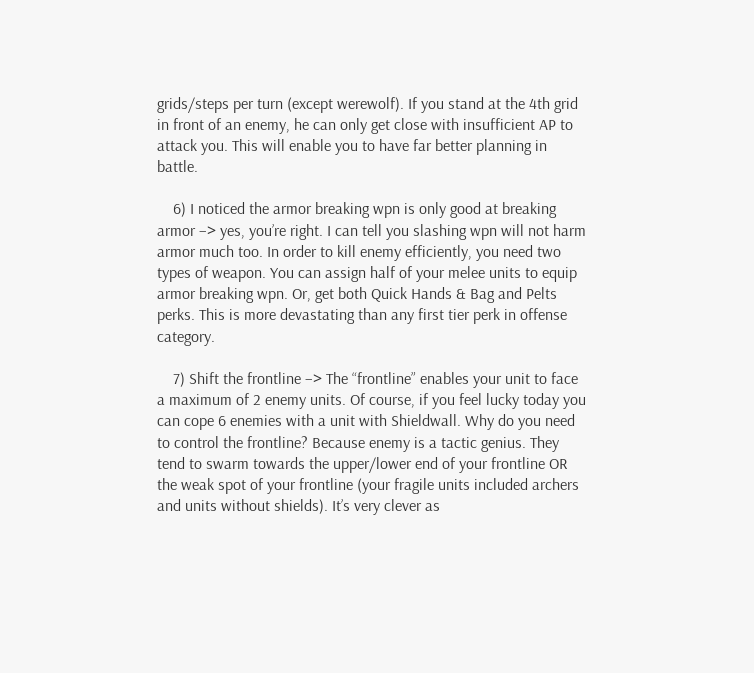grids/steps per turn (except werewolf). If you stand at the 4th grid in front of an enemy, he can only get close with insufficient AP to attack you. This will enable you to have far better planning in battle.

    6) I noticed the armor breaking wpn is only good at breaking armor –> yes, you’re right. I can tell you slashing wpn will not harm armor much too. In order to kill enemy efficiently, you need two types of weapon. You can assign half of your melee units to equip armor breaking wpn. Or, get both Quick Hands & Bag and Pelts perks. This is more devastating than any first tier perk in offense category.

    7) Shift the frontline –> The “frontline” enables your unit to face a maximum of 2 enemy units. Of course, if you feel lucky today you can cope 6 enemies with a unit with Shieldwall. Why do you need to control the frontline? Because enemy is a tactic genius. They tend to swarm towards the upper/lower end of your frontline OR the weak spot of your frontline (your fragile units included archers and units without shields). It’s very clever as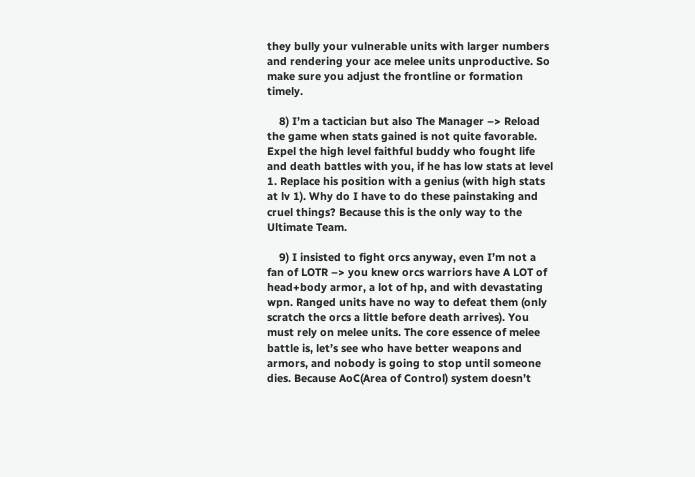they bully your vulnerable units with larger numbers and rendering your ace melee units unproductive. So make sure you adjust the frontline or formation timely.

    8) I’m a tactician but also The Manager –> Reload the game when stats gained is not quite favorable. Expel the high level faithful buddy who fought life and death battles with you, if he has low stats at level 1. Replace his position with a genius (with high stats at lv 1). Why do I have to do these painstaking and cruel things? Because this is the only way to the Ultimate Team.

    9) I insisted to fight orcs anyway, even I’m not a fan of LOTR –> you knew orcs warriors have A LOT of head+body armor, a lot of hp, and with devastating wpn. Ranged units have no way to defeat them (only scratch the orcs a little before death arrives). You must rely on melee units. The core essence of melee battle is, let’s see who have better weapons and armors, and nobody is going to stop until someone dies. Because AoC(Area of Control) system doesn’t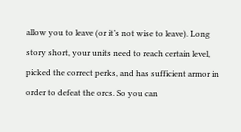allow you to leave (or it’s not wise to leave). Long story short, your units need to reach certain level, picked the correct perks, and has sufficient armor in order to defeat the orcs. So you can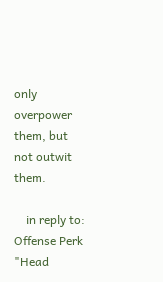only overpower them, but not outwit them.

    in reply to: Offense Perk "Head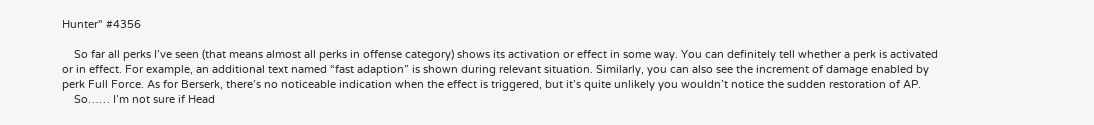Hunter" #4356

    So far all perks I’ve seen (that means almost all perks in offense category) shows its activation or effect in some way. You can definitely tell whether a perk is activated or in effect. For example, an additional text named “fast adaption” is shown during relevant situation. Similarly, you can also see the increment of damage enabled by perk Full Force. As for Berserk, there’s no noticeable indication when the effect is triggered, but it’s quite unlikely you wouldn’t notice the sudden restoration of AP.
    So…… I’m not sure if Head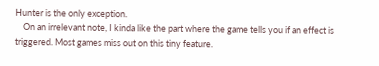Hunter is the only exception.
    On an irrelevant note, I kinda like the part where the game tells you if an effect is triggered. Most games miss out on this tiny feature.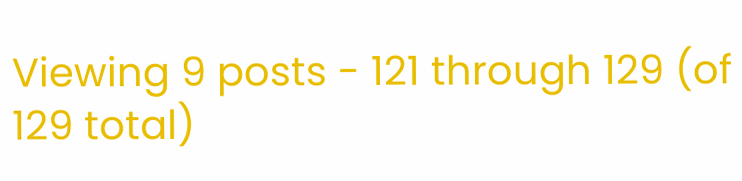Viewing 9 posts - 121 through 129 (of 129 total)